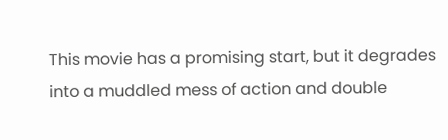This movie has a promising start, but it degrades into a muddled mess of action and double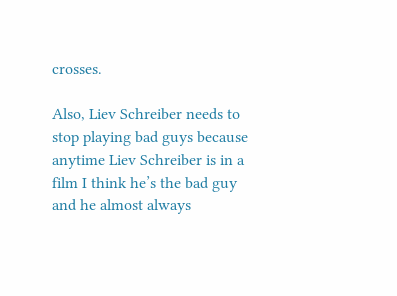crosses.

Also, Liev Schreiber needs to stop playing bad guys because anytime Liev Schreiber is in a film I think he’s the bad guy and he almost always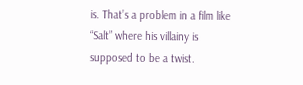is. That’s a problem in a film like “Salt” where his villainy is supposed to be a twist.